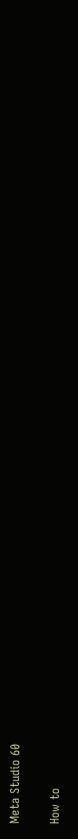Meta Studio 60

How to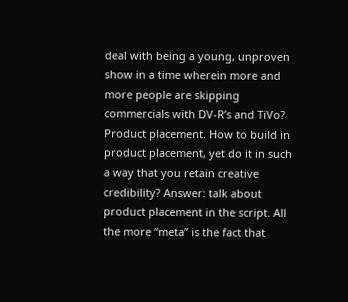deal with being a young, unproven show in a time wherein more and more people are skipping commercials with DV-R’s and TiVo? Product placement. How to build in product placement, yet do it in such a way that you retain creative credibility? Answer: talk about product placement in the script. All the more “meta” is the fact that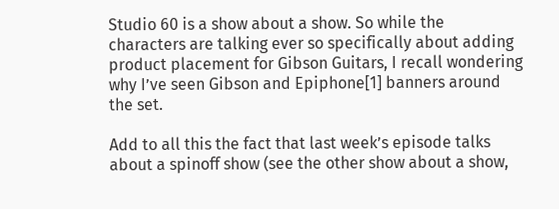Studio 60 is a show about a show. So while the characters are talking ever so specifically about adding product placement for Gibson Guitars, I recall wondering why I’ve seen Gibson and Epiphone[1] banners around the set.

Add to all this the fact that last week’s episode talks about a spinoff show (see the other show about a show,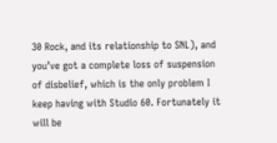30 Rock, and its relationship to SNL), and you’ve got a complete loss of suspension of disbelief, which is the only problem I keep having with Studio 60. Fortunately it will be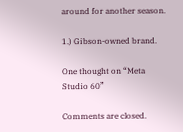around for another season.

1.) Gibson-owned brand.

One thought on “Meta Studio 60”

Comments are closed.